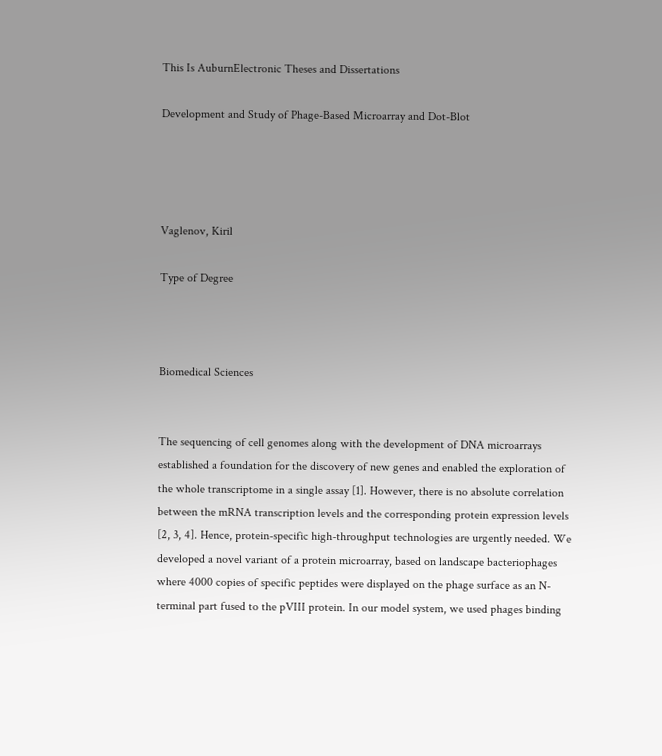This Is AuburnElectronic Theses and Dissertations

Development and Study of Phage-Based Microarray and Dot-Blot




Vaglenov, Kiril

Type of Degree



Biomedical Sciences


The sequencing of cell genomes along with the development of DNA microarrays established a foundation for the discovery of new genes and enabled the exploration of the whole transcriptome in a single assay [1]. However, there is no absolute correlation between the mRNA transcription levels and the corresponding protein expression levels [2, 3, 4]. Hence, protein-specific high-throughput technologies are urgently needed. We developed a novel variant of a protein microarray, based on landscape bacteriophages where 4000 copies of specific peptides were displayed on the phage surface as an N-terminal part fused to the pVIII protein. In our model system, we used phages binding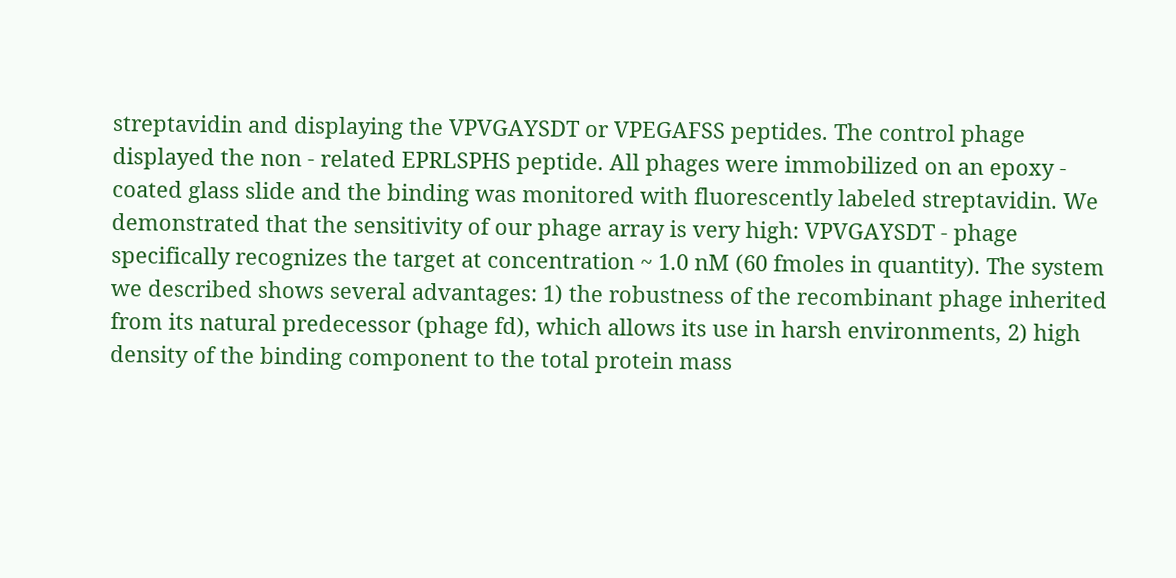streptavidin and displaying the VPVGAYSDT or VPEGAFSS peptides. The control phage displayed the non - related EPRLSPHS peptide. All phages were immobilized on an epoxy - coated glass slide and the binding was monitored with fluorescently labeled streptavidin. We demonstrated that the sensitivity of our phage array is very high: VPVGAYSDT - phage specifically recognizes the target at concentration ~ 1.0 nM (60 fmoles in quantity). The system we described shows several advantages: 1) the robustness of the recombinant phage inherited from its natural predecessor (phage fd), which allows its use in harsh environments, 2) high density of the binding component to the total protein mass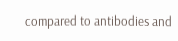compared to antibodies and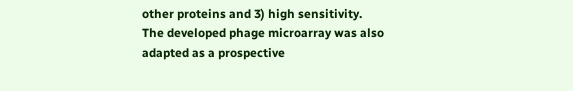other proteins and 3) high sensitivity. The developed phage microarray was also adapted as a prospective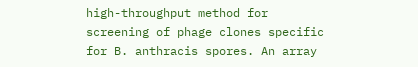high-throughput method for screening of phage clones specific for B. anthracis spores. An array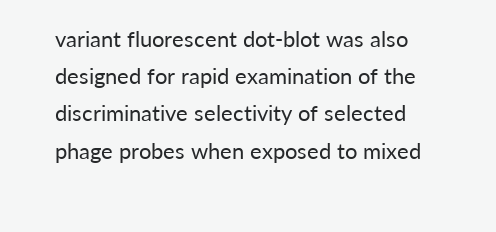variant fluorescent dot-blot was also designed for rapid examination of the discriminative selectivity of selected phage probes when exposed to mixed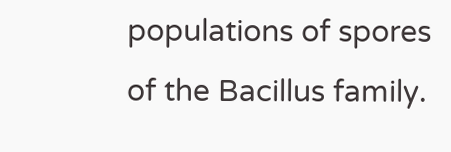populations of spores of the Bacillus family.